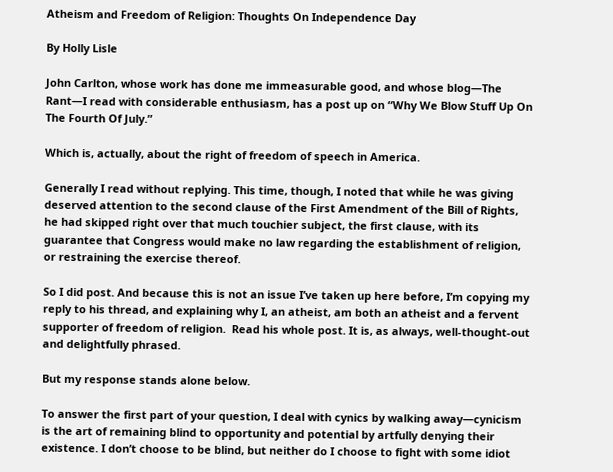Atheism and Freedom of Religion: Thoughts On Independence Day

By Holly Lisle

John Carlton, whose work has done me immeasurable good, and whose blog—The Rant—I read with considerable enthusiasm, has a post up on “Why We Blow Stuff Up On The Fourth Of July.”

Which is, actually, about the right of freedom of speech in America.

Generally I read without replying. This time, though, I noted that while he was giving deserved attention to the second clause of the First Amendment of the Bill of Rights, he had skipped right over that much touchier subject, the first clause, with its guarantee that Congress would make no law regarding the establishment of religion, or restraining the exercise thereof.

So I did post. And because this is not an issue I’ve taken up here before, I’m copying my reply to his thread, and explaining why I, an atheist, am both an atheist and a fervent supporter of freedom of religion.  Read his whole post. It is, as always, well-thought-out and delightfully phrased.

But my response stands alone below.

To answer the first part of your question, I deal with cynics by walking away—cynicism is the art of remaining blind to opportunity and potential by artfully denying their existence. I don’t choose to be blind, but neither do I choose to fight with some idiot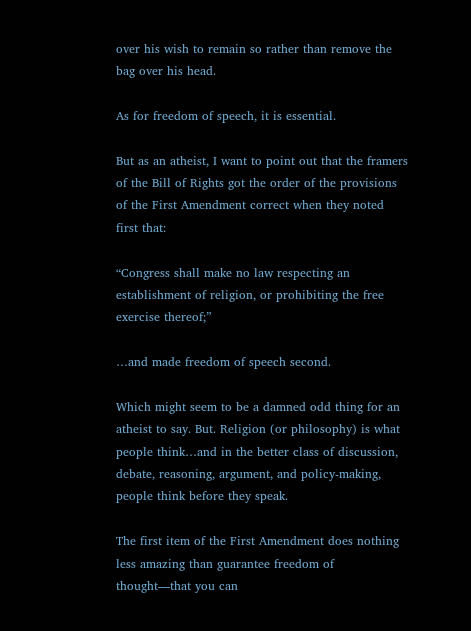over his wish to remain so rather than remove the bag over his head.

As for freedom of speech, it is essential.

But as an atheist, I want to point out that the framers of the Bill of Rights got the order of the provisions of the First Amendment correct when they noted first that:

“Congress shall make no law respecting an establishment of religion, or prohibiting the free exercise thereof;”

…and made freedom of speech second.

Which might seem to be a damned odd thing for an atheist to say. But. Religion (or philosophy) is what people think…and in the better class of discussion, debate, reasoning, argument, and policy-making, people think before they speak.

The first item of the First Amendment does nothing less amazing than guarantee freedom of thought—that you can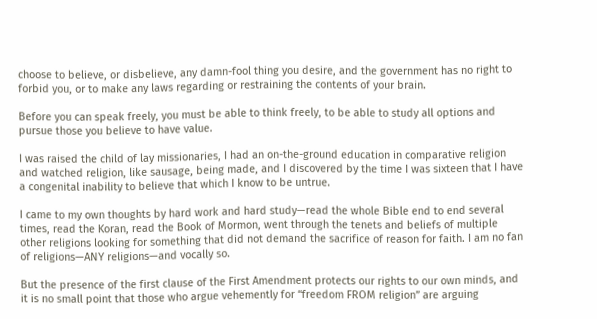choose to believe, or disbelieve, any damn-fool thing you desire, and the government has no right to forbid you, or to make any laws regarding or restraining the contents of your brain.

Before you can speak freely, you must be able to think freely, to be able to study all options and pursue those you believe to have value.

I was raised the child of lay missionaries, I had an on-the-ground education in comparative religion and watched religion, like sausage, being made, and I discovered by the time I was sixteen that I have a congenital inability to believe that which I know to be untrue.

I came to my own thoughts by hard work and hard study—read the whole Bible end to end several times, read the Koran, read the Book of Mormon, went through the tenets and beliefs of multiple other religions looking for something that did not demand the sacrifice of reason for faith. I am no fan of religions—ANY religions—and vocally so.

But the presence of the first clause of the First Amendment protects our rights to our own minds, and it is no small point that those who argue vehemently for “freedom FROM religion” are arguing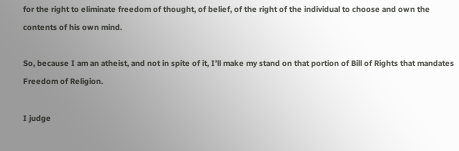for the right to eliminate freedom of thought, of belief, of the right of the individual to choose and own the contents of his own mind.

So, because I am an atheist, and not in spite of it, I’ll make my stand on that portion of Bill of Rights that mandates Freedom of Religion.

I judge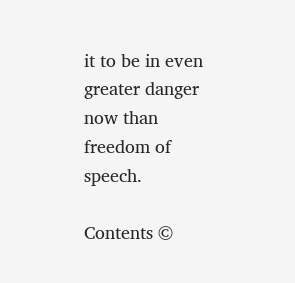it to be in even greater danger now than freedom of speech.

Contents ©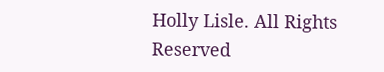Holly Lisle. All Rights Reserved